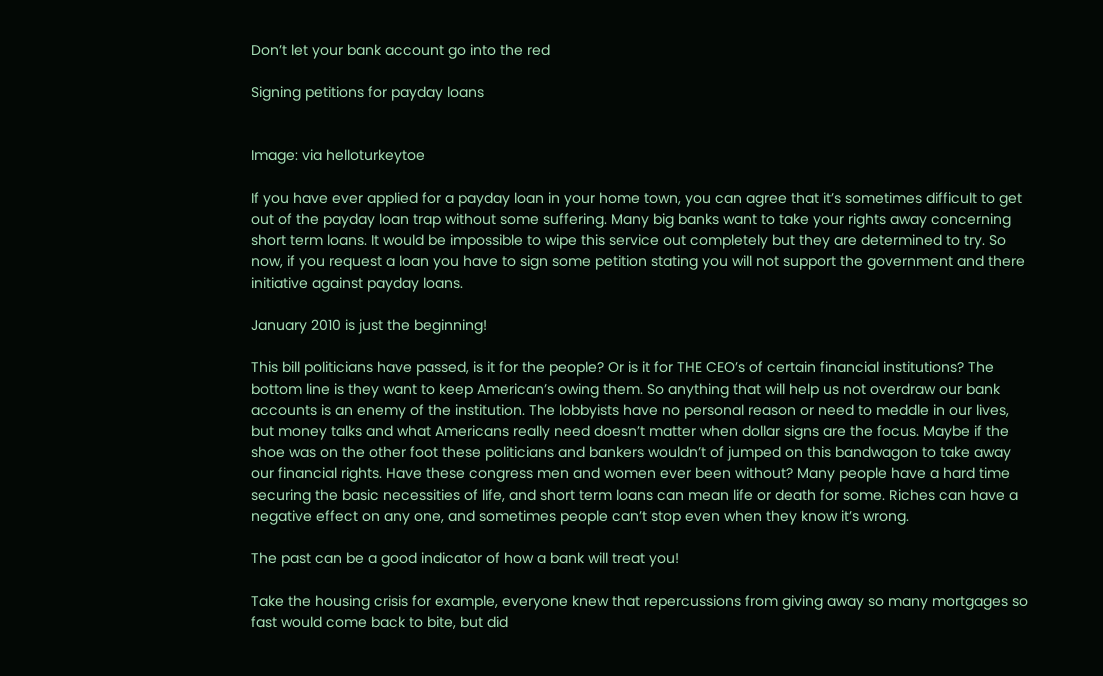Don’t let your bank account go into the red

Signing petitions for payday loans


Image: via helloturkeytoe

If you have ever applied for a payday loan in your home town, you can agree that it’s sometimes difficult to get out of the payday loan trap without some suffering. Many big banks want to take your rights away concerning short term loans. It would be impossible to wipe this service out completely but they are determined to try. So now, if you request a loan you have to sign some petition stating you will not support the government and there initiative against payday loans.

January 2010 is just the beginning!

This bill politicians have passed, is it for the people? Or is it for THE CEO’s of certain financial institutions? The bottom line is they want to keep American’s owing them. So anything that will help us not overdraw our bank accounts is an enemy of the institution. The lobbyists have no personal reason or need to meddle in our lives, but money talks and what Americans really need doesn’t matter when dollar signs are the focus. Maybe if the shoe was on the other foot these politicians and bankers wouldn’t of jumped on this bandwagon to take away our financial rights. Have these congress men and women ever been without? Many people have a hard time securing the basic necessities of life, and short term loans can mean life or death for some. Riches can have a negative effect on any one, and sometimes people can’t stop even when they know it’s wrong.

The past can be a good indicator of how a bank will treat you!

Take the housing crisis for example, everyone knew that repercussions from giving away so many mortgages so fast would come back to bite, but did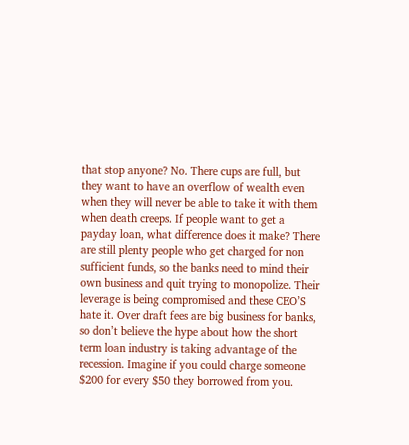that stop anyone? No. There cups are full, but they want to have an overflow of wealth even when they will never be able to take it with them when death creeps. If people want to get a payday loan, what difference does it make? There are still plenty people who get charged for non sufficient funds, so the banks need to mind their own business and quit trying to monopolize. Their leverage is being compromised and these CEO’S hate it. Over draft fees are big business for banks, so don’t believe the hype about how the short term loan industry is taking advantage of the recession. Imagine if you could charge someone $200 for every $50 they borrowed from you.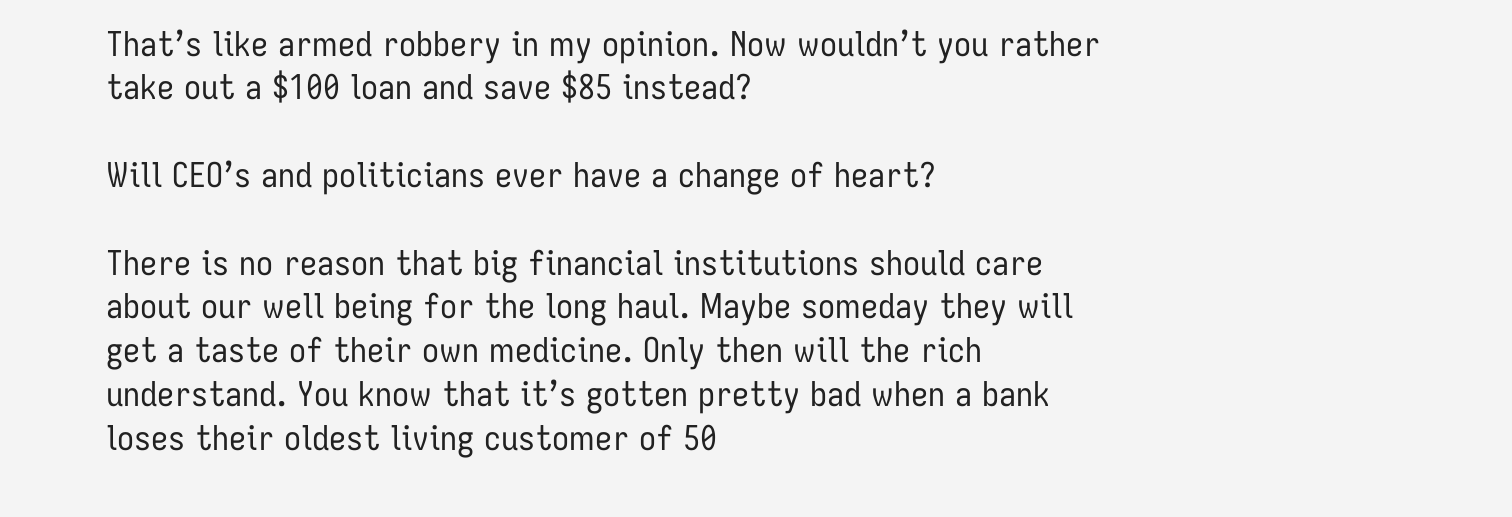That’s like armed robbery in my opinion. Now wouldn’t you rather take out a $100 loan and save $85 instead?

Will CEO’s and politicians ever have a change of heart?

There is no reason that big financial institutions should care about our well being for the long haul. Maybe someday they will get a taste of their own medicine. Only then will the rich understand. You know that it’s gotten pretty bad when a bank loses their oldest living customer of 50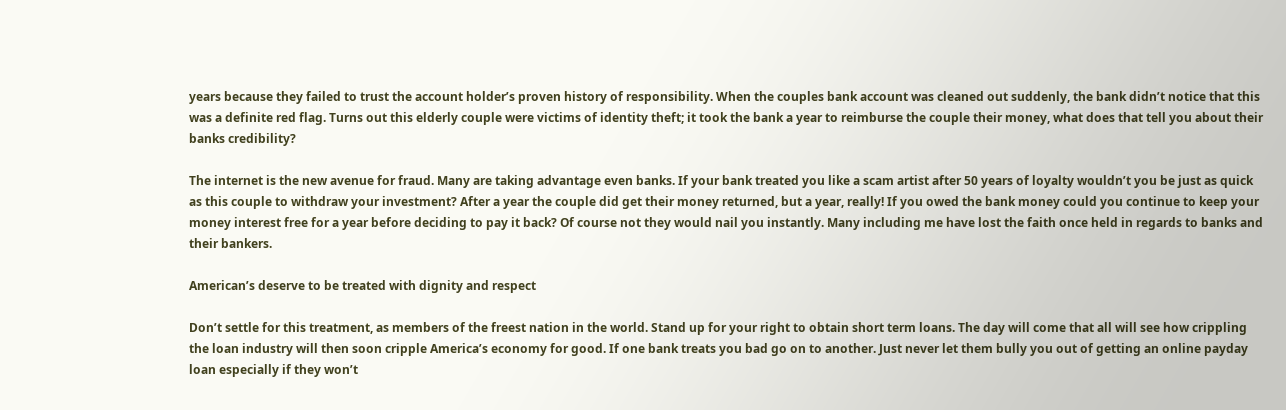years because they failed to trust the account holder’s proven history of responsibility. When the couples bank account was cleaned out suddenly, the bank didn’t notice that this was a definite red flag. Turns out this elderly couple were victims of identity theft; it took the bank a year to reimburse the couple their money, what does that tell you about their banks credibility?

The internet is the new avenue for fraud. Many are taking advantage even banks. If your bank treated you like a scam artist after 50 years of loyalty wouldn’t you be just as quick as this couple to withdraw your investment? After a year the couple did get their money returned, but a year, really! If you owed the bank money could you continue to keep your money interest free for a year before deciding to pay it back? Of course not they would nail you instantly. Many including me have lost the faith once held in regards to banks and their bankers.

American’s deserve to be treated with dignity and respect

Don’t settle for this treatment, as members of the freest nation in the world. Stand up for your right to obtain short term loans. The day will come that all will see how crippling the loan industry will then soon cripple America’s economy for good. If one bank treats you bad go on to another. Just never let them bully you out of getting an online payday loan especially if they won’t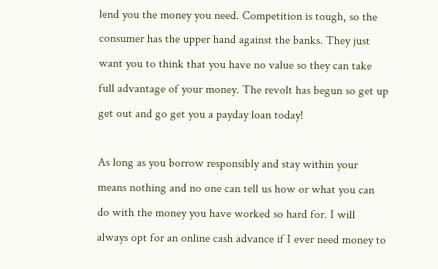lend you the money you need. Competition is tough, so the consumer has the upper hand against the banks. They just want you to think that you have no value so they can take full advantage of your money. The revolt has begun so get up get out and go get you a payday loan today!

As long as you borrow responsibly and stay within your means nothing and no one can tell us how or what you can do with the money you have worked so hard for. I will always opt for an online cash advance if I ever need money to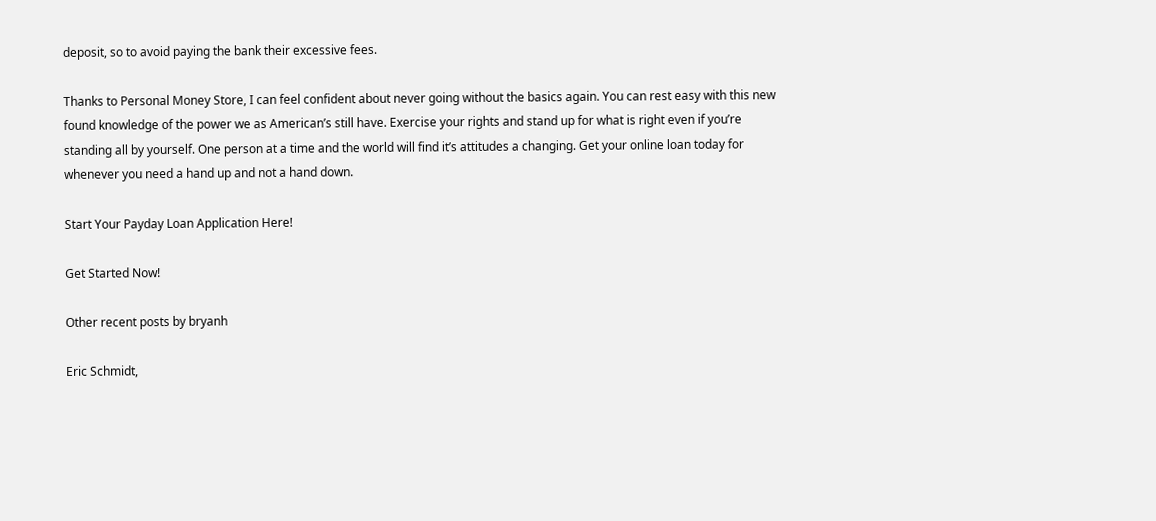deposit, so to avoid paying the bank their excessive fees.

Thanks to Personal Money Store, I can feel confident about never going without the basics again. You can rest easy with this new found knowledge of the power we as American’s still have. Exercise your rights and stand up for what is right even if you’re standing all by yourself. One person at a time and the world will find it’s attitudes a changing. Get your online loan today for whenever you need a hand up and not a hand down.

Start Your Payday Loan Application Here!

Get Started Now!

Other recent posts by bryanh

Eric Schmidt,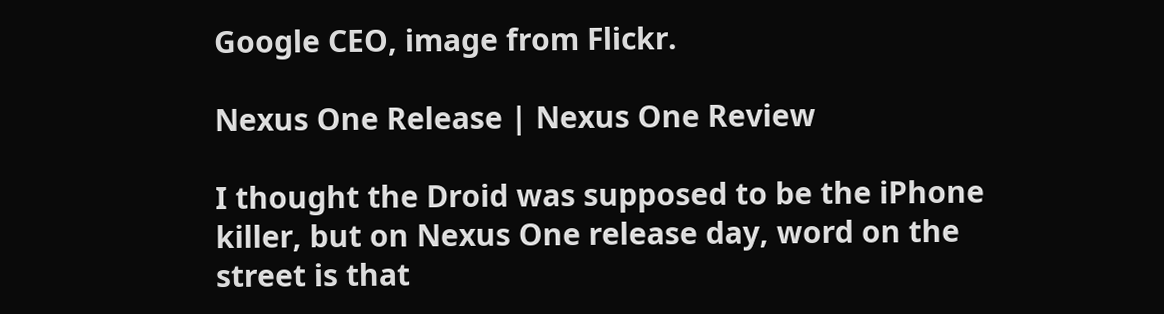Google CEO, image from Flickr.

Nexus One Release | Nexus One Review

I thought the Droid was supposed to be the iPhone killer, but on Nexus One release day, word on the street is that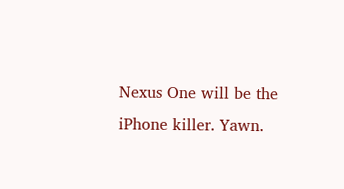Nexus One will be the iPhone killer. Yawn.